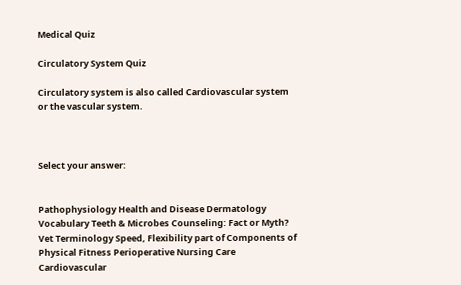Medical Quiz

Circulatory System Quiz

Circulatory system is also called Cardiovascular system or the vascular system.



Select your answer:


Pathophysiology Health and Disease Dermatology Vocabulary Teeth & Microbes Counseling: Fact or Myth? Vet Terminology Speed, Flexibility part of Components of Physical Fitness Perioperative Nursing Care Cardiovascular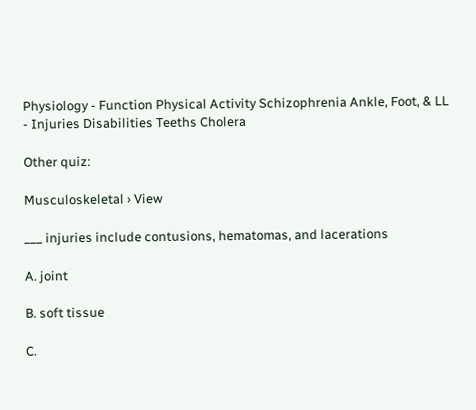Physiology - Function Physical Activity Schizophrenia Ankle, Foot, & LL - Injuries Disabilities Teeths Cholera

Other quiz:

Musculoskeletal › View

___ injuries include contusions, hematomas, and lacerations

A. joint

B. soft tissue

C.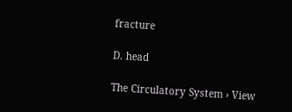fracture

D. head

The Circulatory System › View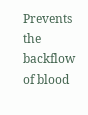Prevents the backflow of blood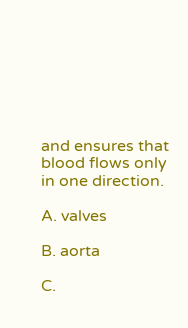and ensures that blood flows only in one direction.

A. valves

B. aorta

C.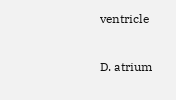ventricle

D. atrium